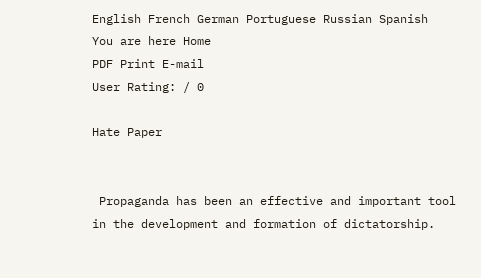English French German Portuguese Russian Spanish
You are here Home
PDF Print E-mail
User Rating: / 0

Hate Paper


 Propaganda has been an effective and important tool in the development and formation of dictatorship.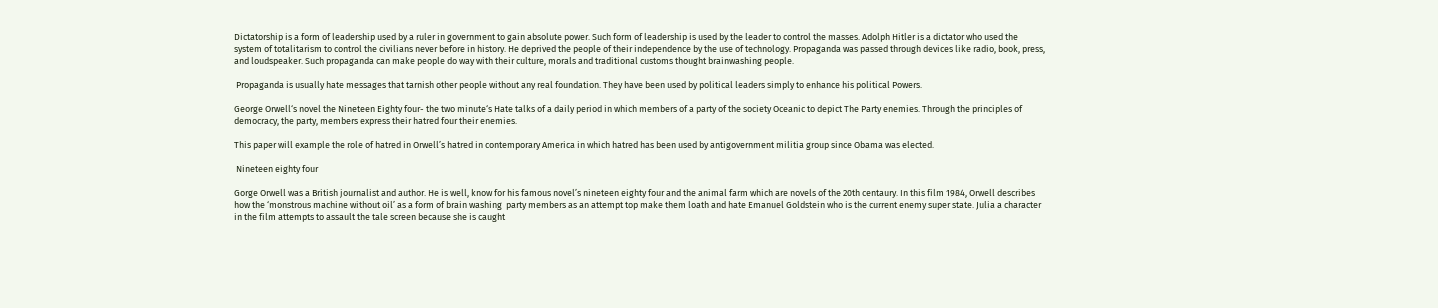Dictatorship is a form of leadership used by a ruler in government to gain absolute power. Such form of leadership is used by the leader to control the masses. Adolph Hitler is a dictator who used the system of totalitarism to control the civilians never before in history. He deprived the people of their independence by the use of technology. Propaganda was passed through devices like radio, book, press, and loudspeaker. Such propaganda can make people do way with their culture, morals and traditional customs thought brainwashing people.

 Propaganda is usually hate messages that tarnish other people without any real foundation. They have been used by political leaders simply to enhance his political Powers.

George Orwell‘s novel the Nineteen Eighty four- the two minute‘s Hate talks of a daily period in which members of a party of the society Oceanic to depict The Party enemies. Through the principles of democracy, the party, members express their hatred four their enemies.

This paper will example the role of hatred in Orwell’s hatred in contemporary America in which hatred has been used by antigovernment militia group since Obama was elected.

 Nineteen eighty four

Gorge Orwell was a British journalist and author. He is well, know for his famous novel’s nineteen eighty four and the animal farm which are novels of the 20th centaury. In this film 1984, Orwell describes how the ‘monstrous machine without oil’ as a form of brain washing  party members as an attempt top make them loath and hate Emanuel Goldstein who is the current enemy super state. Julia a character in the film attempts to assault the tale screen because she is caught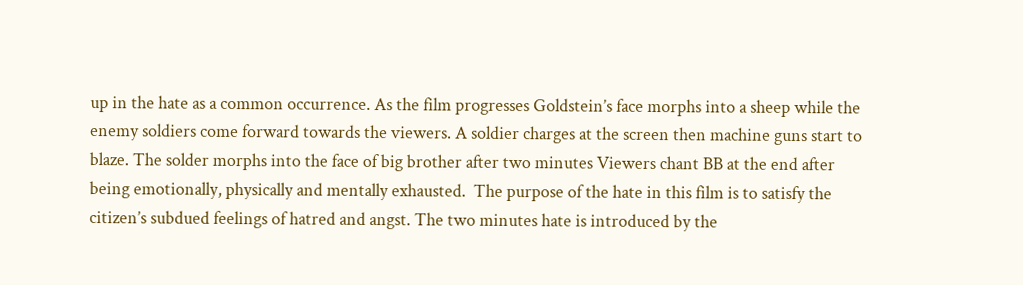up in the hate as a common occurrence. As the film progresses Goldstein’s face morphs into a sheep while the enemy soldiers come forward towards the viewers. A soldier charges at the screen then machine guns start to blaze. The solder morphs into the face of big brother after two minutes Viewers chant BB at the end after being emotionally, physically and mentally exhausted.  The purpose of the hate in this film is to satisfy the citizen’s subdued feelings of hatred and angst. The two minutes hate is introduced by the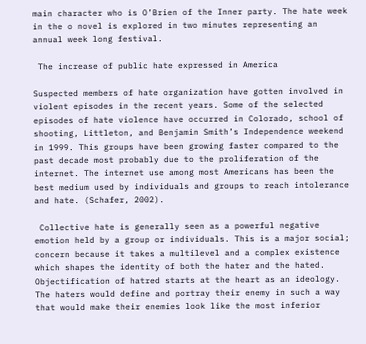main character who is O’Brien of the Inner party. The hate week in the o novel is explored in two minutes representing an annual week long festival.

 The increase of public hate expressed in America

Suspected members of hate organization have gotten involved in violent episodes in the recent years. Some of the selected episodes of hate violence have occurred in Colorado, school of shooting, Littleton, and Benjamin Smith’s Independence weekend in 1999. This groups have been growing faster compared to the past decade most probably due to the proliferation of the internet. The internet use among most Americans has been the best medium used by individuals and groups to reach intolerance and hate. (Schafer, 2002).

 Collective hate is generally seen as a powerful negative emotion held by a group or individuals. This is a major social; concern because it takes a multilevel and a complex existence which shapes the identity of both the hater and the hated. Objectification of hatred starts at the heart as an ideology. The haters would define and portray their enemy in such a way that would make their enemies look like the most inferior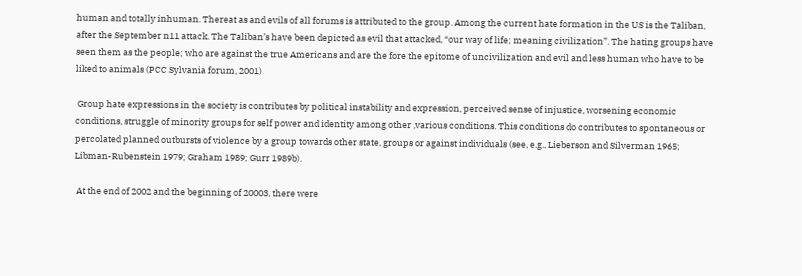human and totally inhuman. Thereat as and evils of all forums is attributed to the group. Among the current hate formation in the US is the Taliban, after the September n11 attack. The Taliban’s have been depicted as evil that attacked, “our way of life; meaning civilization”. The hating groups have seen them as the people; who are against the true Americans and are the fore the epitome of uncivilization and evil and less human who have to be liked to animals (PCC Sylvania forum, 2001)

 Group hate expressions in the society is contributes by political instability and expression, perceived sense of injustice, worsening economic conditions, struggle of minority groups for self power and identity among other ,various conditions. This conditions do contributes to spontaneous or percolated planned outbursts of violence by a group towards other state, groups or against individuals (see, e.g., Lieberson and Silverman 1965; Libman-Rubenstein 1979; Graham 1989; Gurr 1989b).

 At the end of 2002 and the beginning of 20003, there were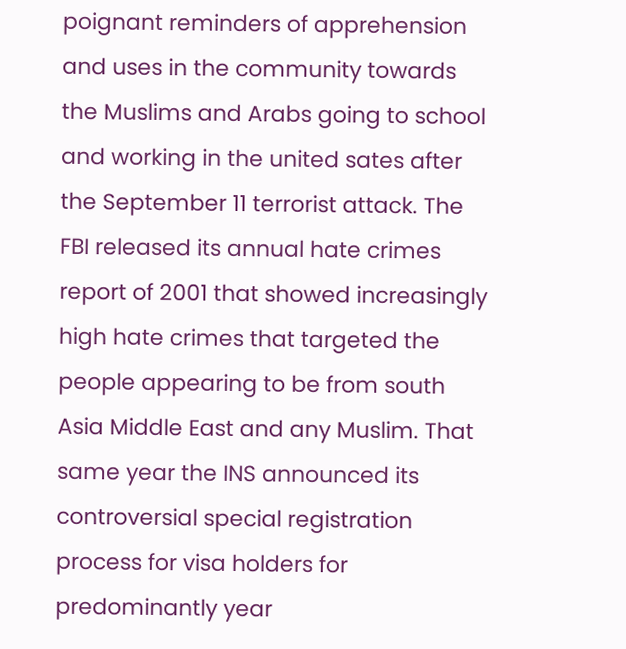poignant reminders of apprehension and uses in the community towards the Muslims and Arabs going to school and working in the united sates after the September 11 terrorist attack. The FBI released its annual hate crimes report of 2001 that showed increasingly high hate crimes that targeted the people appearing to be from south Asia Middle East and any Muslim. That same year the INS announced its controversial special registration process for visa holders for predominantly year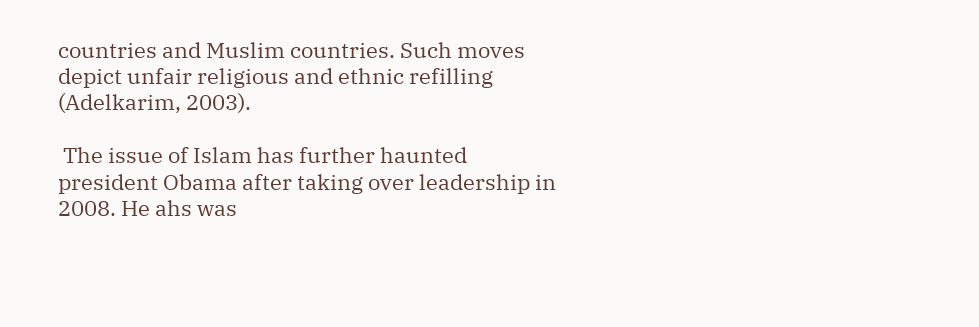countries and Muslim countries. Such moves depict unfair religious and ethnic refilling (Adelkarim, 2003).

 The issue of Islam has further haunted president Obama after taking over leadership in 2008. He ahs was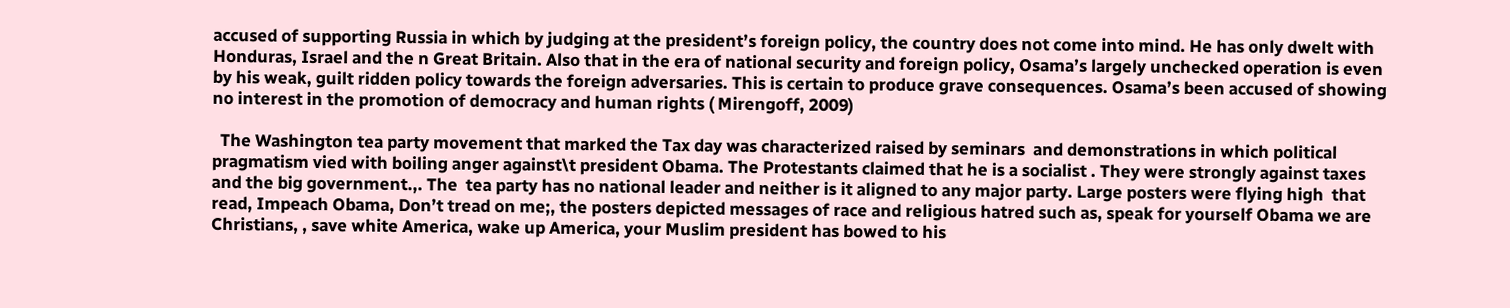accused of supporting Russia in which by judging at the president’s foreign policy, the country does not come into mind. He has only dwelt with Honduras, Israel and the n Great Britain. Also that in the era of national security and foreign policy, Osama’s largely unchecked operation is even by his weak, guilt ridden policy towards the foreign adversaries. This is certain to produce grave consequences. Osama’s been accused of showing no interest in the promotion of democracy and human rights ( Mirengoff, 2009)

  The Washington tea party movement that marked the Tax day was characterized raised by seminars  and demonstrations in which political pragmatism vied with boiling anger against\t president Obama. The Protestants claimed that he is a socialist . They were strongly against taxes and the big government.,. The  tea party has no national leader and neither is it aligned to any major party. Large posters were flying high  that read, Impeach Obama, Don’t tread on me;, the posters depicted messages of race and religious hatred such as, speak for yourself Obama we are Christians, , save white America, wake up America, your Muslim president has bowed to his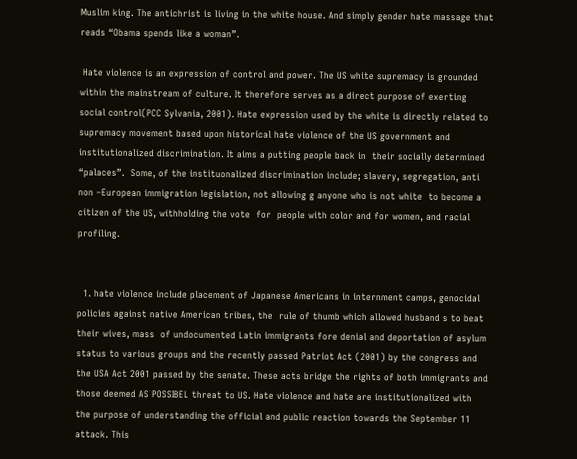Muslim king. The antichrist is living in the white house. And simply gender hate massage that reads “Obama spends like a woman”.

 Hate violence is an expression of control and power. The US white supremacy is grounded within the mainstream of culture. It therefore serves as a direct purpose of exerting social control(PCC Sylvania, 2001). Hate expression used by the white is directly related to supremacy movement based upon historical hate violence of the US government and institutionalized discrimination. It aims a putting people back in  their socially determined “palaces”.  Some, of the instituonalized discrimination include; slavery, segregation, anti non –European immigration legislation, not allowing g anyone who is not white  to become a citizen of the US, withholding the vote  for  people with color and for women, and racial profiling.


  1. hate violence include placement of Japanese Americans in internment camps, genocidal policies against native American tribes, the  rule of thumb which allowed husband s to beat their wives, mass  of undocumented Latin immigrants fore denial and deportation of asylum status to various groups and the recently passed Patriot Act (2001) by the congress and the USA Act 2001 passed by the senate. These acts bridge the rights of both immigrants and those deemed AS POSSIBEL threat to US. Hate violence and hate are institutionalized with  the purpose of understanding the official and public reaction towards the September 11 attack. This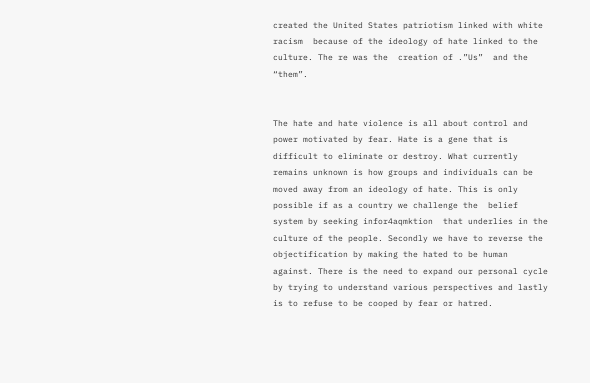created the United States patriotism linked with white racism  because of the ideology of hate linked to the culture. The re was the  creation of .”Us”  and the “them”.


The hate and hate violence is all about control and power motivated by fear. Hate is a gene that is difficult to eliminate or destroy. What currently remains unknown is how groups and individuals can be moved away from an ideology of hate. This is only possible if as a country we challenge the  belief system by seeking infor4aqmktion  that underlies in the culture of the people. Secondly we have to reverse the objectification by making the hated to be human against. There is the need to expand our personal cycle by trying to understand various perspectives and lastly is to refuse to be cooped by fear or hatred.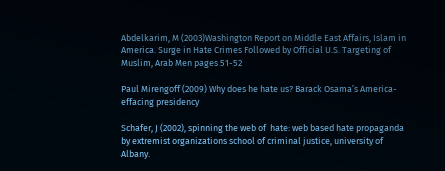Abdelkarim, M (2003)Washington Report on Middle East Affairs, Islam in America. Surge in Hate Crimes Followed by Official U.S. Targeting of Muslim, Arab Men pages 51-52

Paul Mirengoff (2009) Why does he hate us? Barack Osama’s America-effacing presidency

Schafer, J (2002), spinning the web of  hate: web based hate propaganda by extremist organizations school of criminal justice, university of Albany.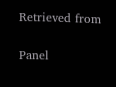Retrieved from

Panel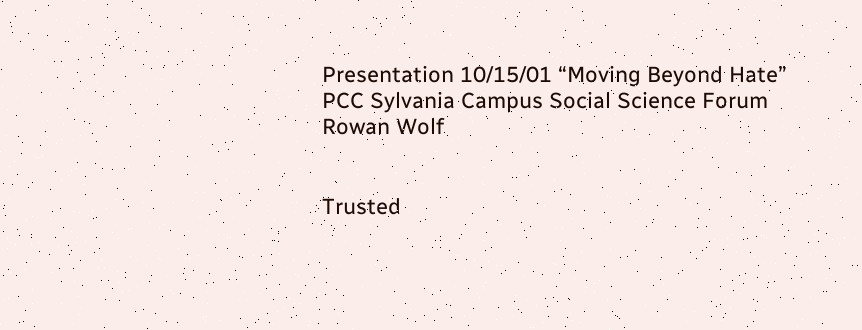Presentation 10/15/01 “Moving Beyond Hate”
PCC Sylvania Campus Social Science Forum
Rowan Wolf


Trusted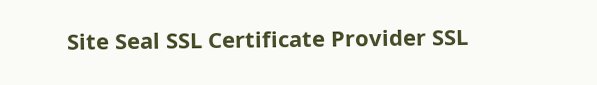Site Seal SSL Certificate Provider SSL